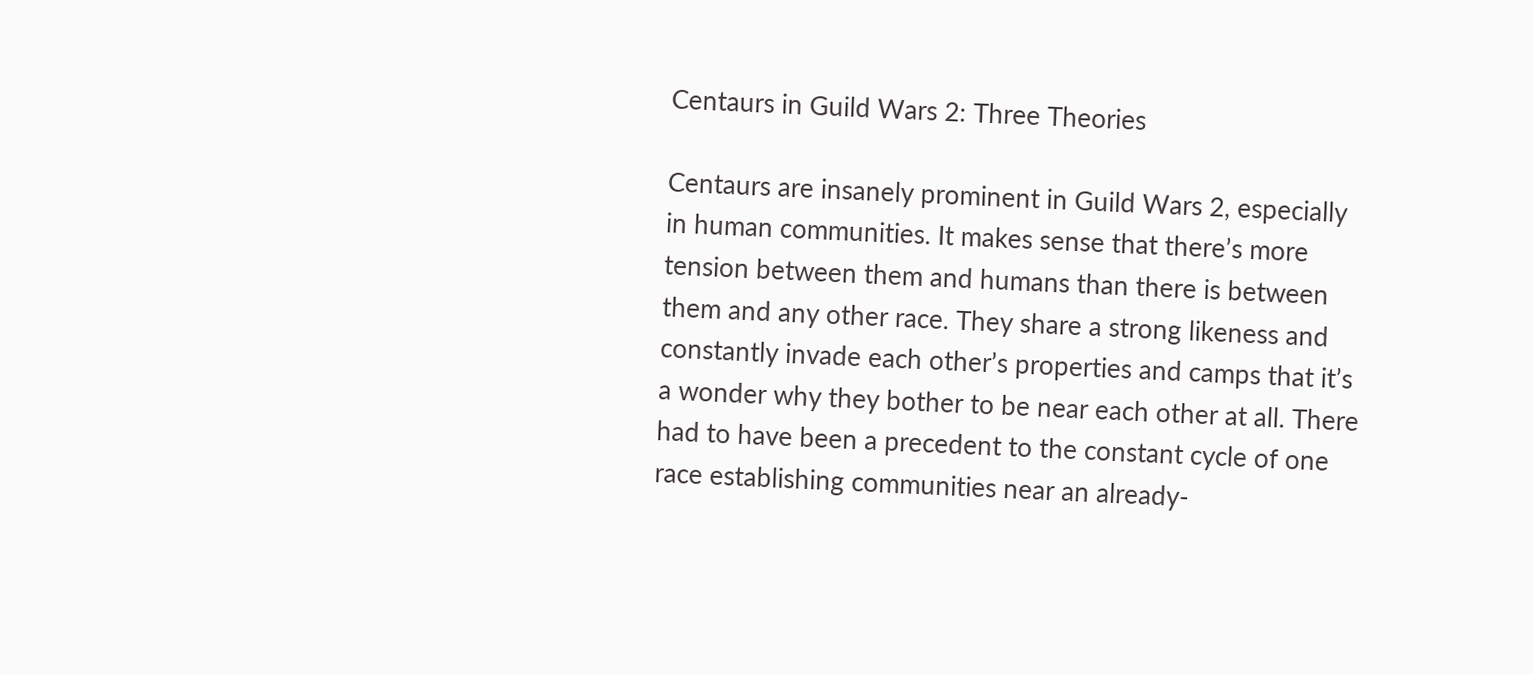Centaurs in Guild Wars 2: Three Theories

Centaurs are insanely prominent in Guild Wars 2, especially in human communities. It makes sense that there’s more tension between them and humans than there is between them and any other race. They share a strong likeness and constantly invade each other’s properties and camps that it’s a wonder why they bother to be near each other at all. There had to have been a precedent to the constant cycle of one race establishing communities near an already-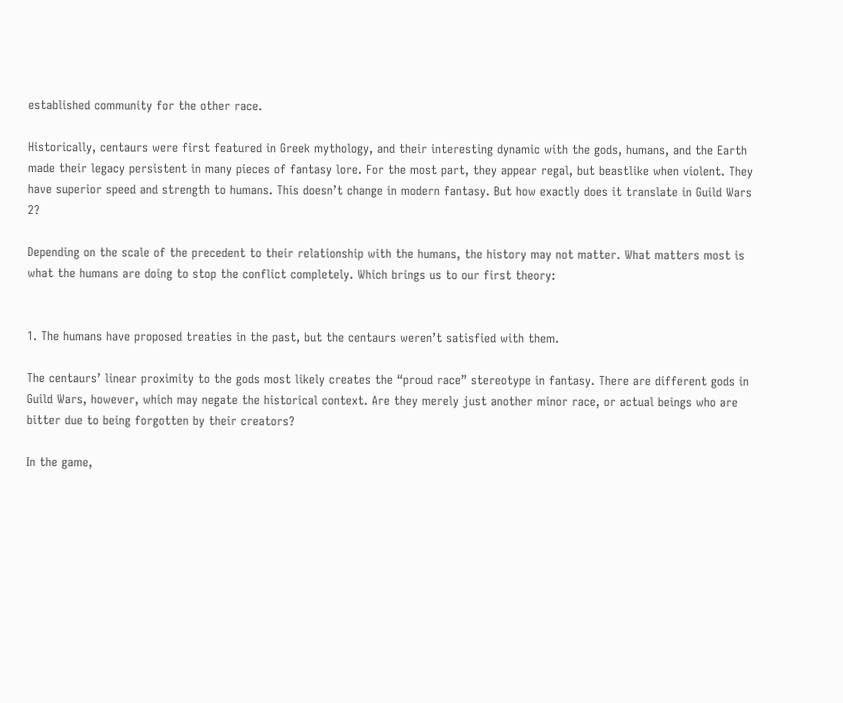established community for the other race.

Historically, centaurs were first featured in Greek mythology, and their interesting dynamic with the gods, humans, and the Earth made their legacy persistent in many pieces of fantasy lore. For the most part, they appear regal, but beastlike when violent. They have superior speed and strength to humans. This doesn’t change in modern fantasy. But how exactly does it translate in Guild Wars 2?

Depending on the scale of the precedent to their relationship with the humans, the history may not matter. What matters most is what the humans are doing to stop the conflict completely. Which brings us to our first theory:


1. The humans have proposed treaties in the past, but the centaurs weren’t satisfied with them.

The centaurs’ linear proximity to the gods most likely creates the “proud race” stereotype in fantasy. There are different gods in Guild Wars, however, which may negate the historical context. Are they merely just another minor race, or actual beings who are bitter due to being forgotten by their creators?

In the game,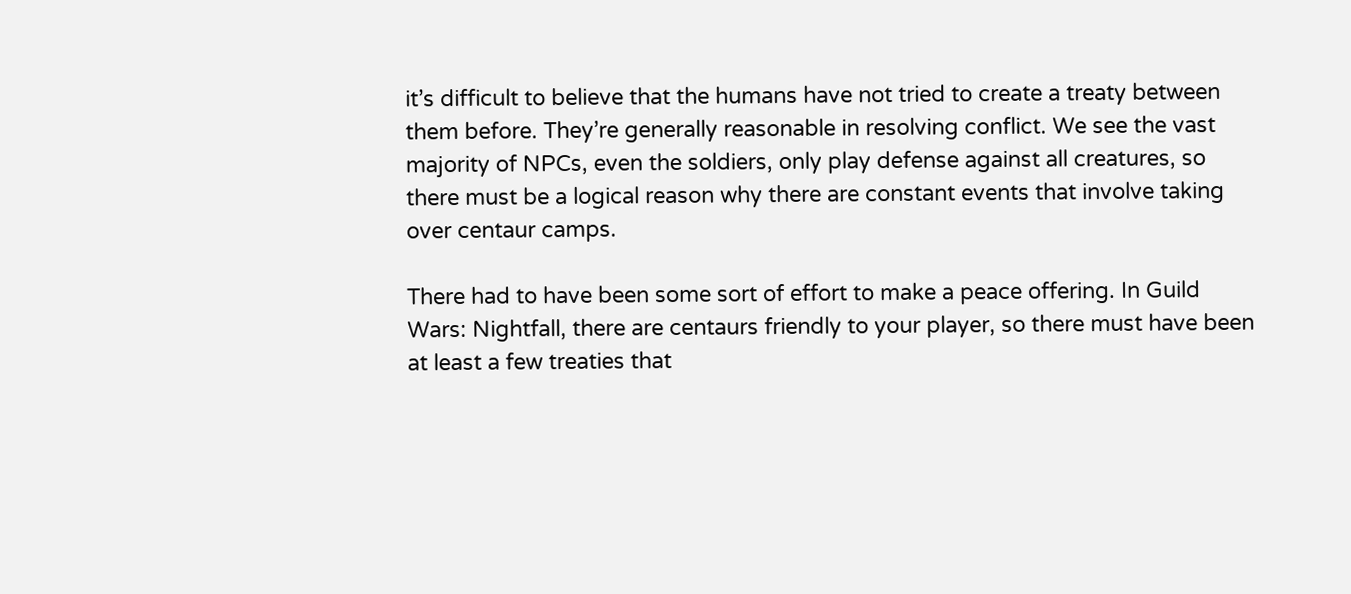it’s difficult to believe that the humans have not tried to create a treaty between them before. They’re generally reasonable in resolving conflict. We see the vast majority of NPCs, even the soldiers, only play defense against all creatures, so there must be a logical reason why there are constant events that involve taking over centaur camps.

There had to have been some sort of effort to make a peace offering. In Guild Wars: Nightfall, there are centaurs friendly to your player, so there must have been at least a few treaties that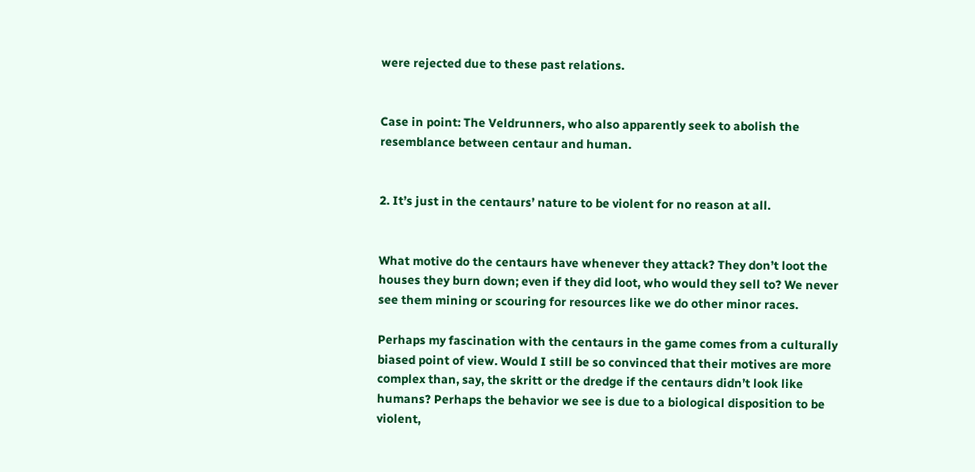were rejected due to these past relations.


Case in point: The Veldrunners, who also apparently seek to abolish the resemblance between centaur and human.


2. It’s just in the centaurs’ nature to be violent for no reason at all.


What motive do the centaurs have whenever they attack? They don’t loot the houses they burn down; even if they did loot, who would they sell to? We never see them mining or scouring for resources like we do other minor races.

Perhaps my fascination with the centaurs in the game comes from a culturally biased point of view. Would I still be so convinced that their motives are more complex than, say, the skritt or the dredge if the centaurs didn’t look like humans? Perhaps the behavior we see is due to a biological disposition to be violent,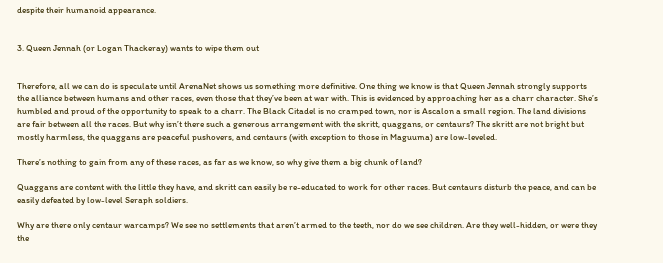despite their humanoid appearance.


3. Queen Jennah (or Logan Thackeray) wants to wipe them out


Therefore, all we can do is speculate until ArenaNet shows us something more definitive. One thing we know is that Queen Jennah strongly supports the alliance between humans and other races, even those that they’ve been at war with. This is evidenced by approaching her as a charr character. She’s humbled and proud of the opportunity to speak to a charr. The Black Citadel is no cramped town, nor is Ascalon a small region. The land divisions are fair between all the races. But why isn’t there such a generous arrangement with the skritt, quaggans, or centaurs? The skritt are not bright but mostly harmless, the quaggans are peaceful pushovers, and centaurs (with exception to those in Maguuma) are low-leveled.

There’s nothing to gain from any of these races, as far as we know, so why give them a big chunk of land?

Quaggans are content with the little they have, and skritt can easily be re-educated to work for other races. But centaurs disturb the peace, and can be easily defeated by low-level Seraph soldiers.

Why are there only centaur warcamps? We see no settlements that aren’t armed to the teeth, nor do we see children. Are they well-hidden, or were they the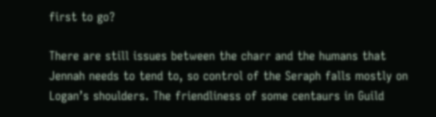first to go?

There are still issues between the charr and the humans that Jennah needs to tend to, so control of the Seraph falls mostly on Logan’s shoulders. The friendliness of some centaurs in Guild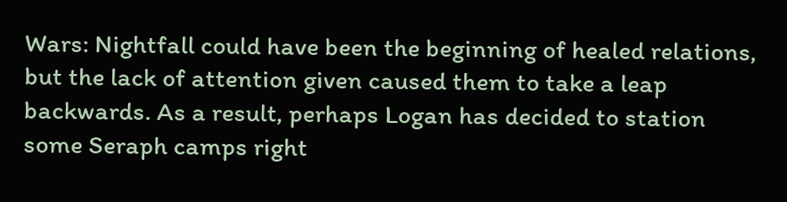Wars: Nightfall could have been the beginning of healed relations, but the lack of attention given caused them to take a leap backwards. As a result, perhaps Logan has decided to station some Seraph camps right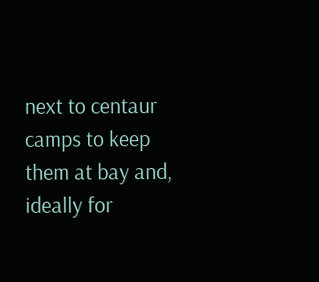next to centaur camps to keep them at bay and, ideally for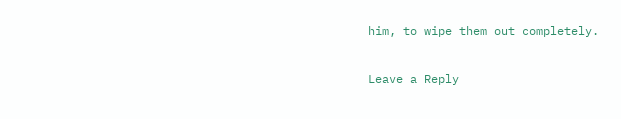him, to wipe them out completely.

Leave a Reply